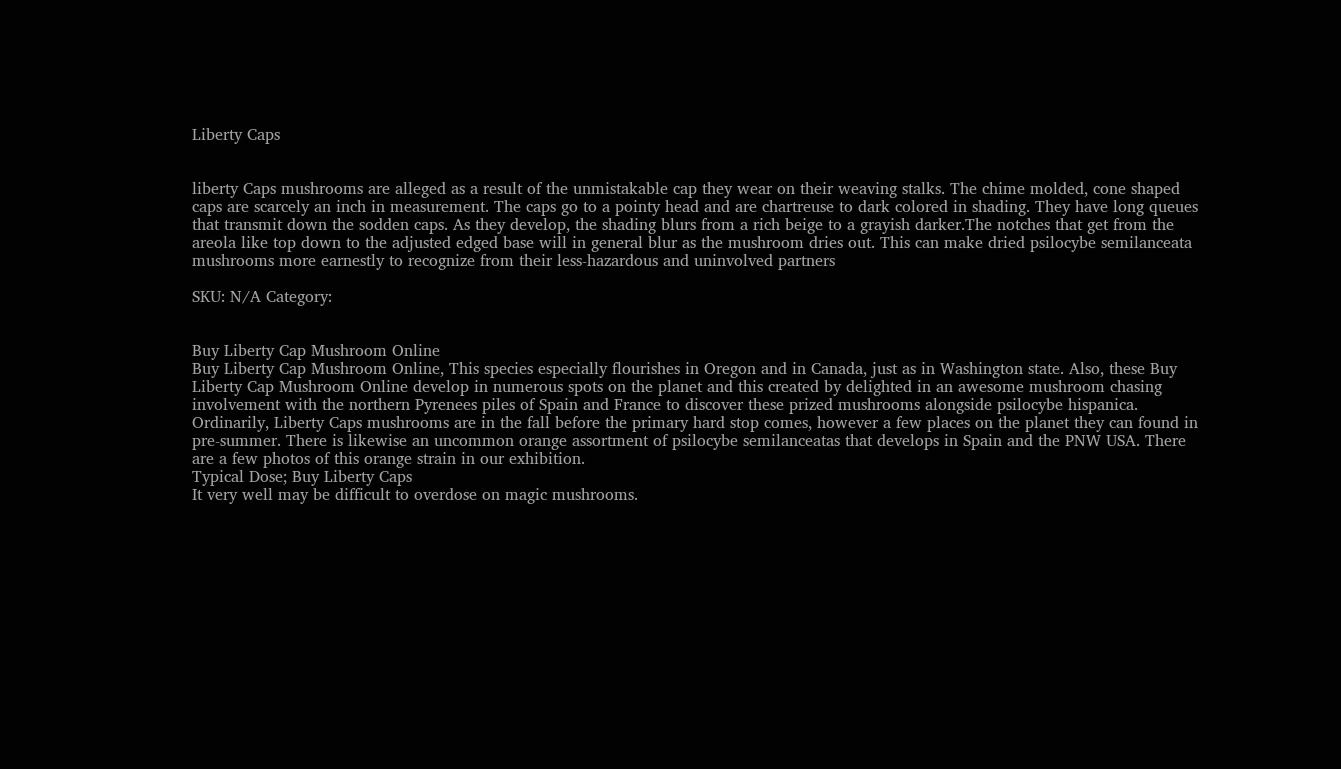Liberty Caps


liberty Caps mushrooms are alleged as a result of the unmistakable cap they wear on their weaving stalks. The chime molded, cone shaped caps are scarcely an inch in measurement. The caps go to a pointy head and are chartreuse to dark colored in shading. They have long queues that transmit down the sodden caps. As they develop, the shading blurs from a rich beige to a grayish darker.The notches that get from the areola like top down to the adjusted edged base will in general blur as the mushroom dries out. This can make dried psilocybe semilanceata mushrooms more earnestly to recognize from their less-hazardous and uninvolved partners

SKU: N/A Category:


Buy Liberty Cap Mushroom Online
Buy Liberty Cap Mushroom Online, This species especially flourishes in Oregon and in Canada, just as in Washington state. Also, these Buy Liberty Cap Mushroom Online develop in numerous spots on the planet and this created by delighted in an awesome mushroom chasing involvement with the northern Pyrenees piles of Spain and France to discover these prized mushrooms alongside psilocybe hispanica. Ordinarily, Liberty Caps mushrooms are in the fall before the primary hard stop comes, however a few places on the planet they can found in pre-summer. There is likewise an uncommon orange assortment of psilocybe semilanceatas that develops in Spain and the PNW USA. There are a few photos of this orange strain in our exhibition.
Typical Dose; Buy Liberty Caps
It very well may be difficult to overdose on magic mushrooms.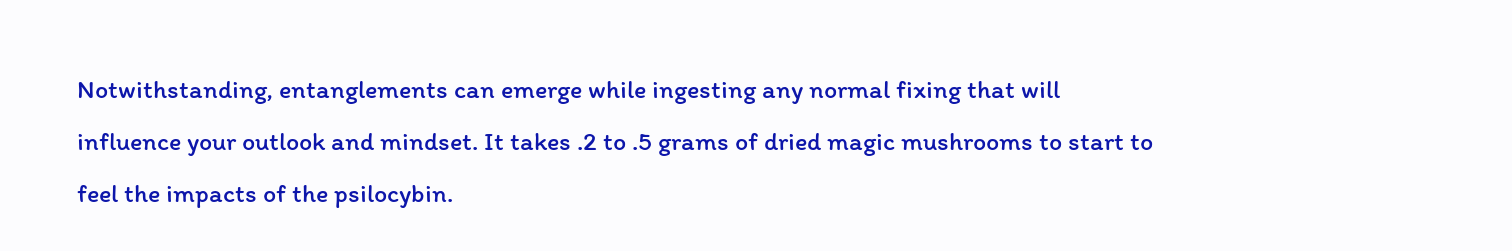Notwithstanding, entanglements can emerge while ingesting any normal fixing that will influence your outlook and mindset. It takes .2 to .5 grams of dried magic mushrooms to start to feel the impacts of the psilocybin.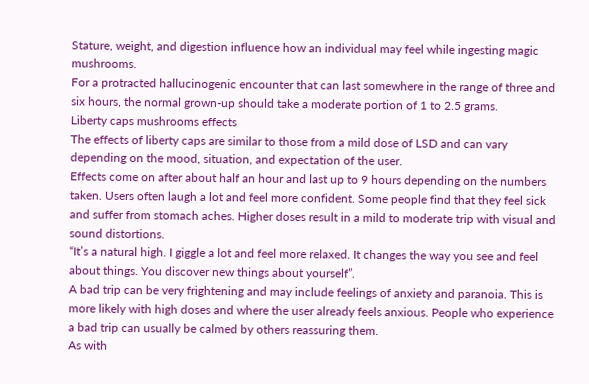Stature, weight, and digestion influence how an individual may feel while ingesting magic mushrooms.
For a protracted hallucinogenic encounter that can last somewhere in the range of three and six hours, the normal grown-up should take a moderate portion of 1 to 2.5 grams.
Liberty caps mushrooms effects
The effects of liberty caps are similar to those from a mild dose of LSD and can vary depending on the mood, situation, and expectation of the user.
Effects come on after about half an hour and last up to 9 hours depending on the numbers taken. Users often laugh a lot and feel more confident. Some people find that they feel sick and suffer from stomach aches. Higher doses result in a mild to moderate trip with visual and sound distortions.
“It’s a natural high. I giggle a lot and feel more relaxed. It changes the way you see and feel about things. You discover new things about yourself”.
A bad trip can be very frightening and may include feelings of anxiety and paranoia. This is more likely with high doses and where the user already feels anxious. People who experience a bad trip can usually be calmed by others reassuring them.
As with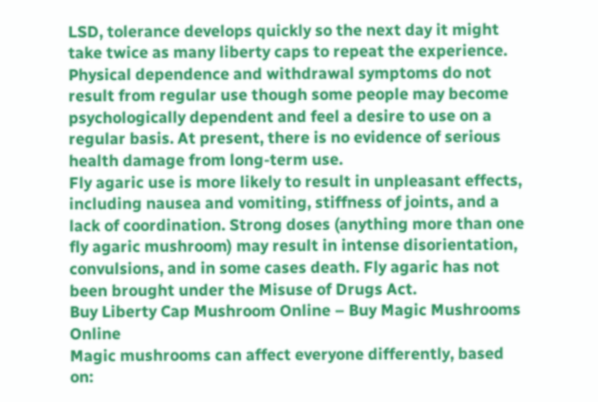LSD, tolerance develops quickly so the next day it might take twice as many liberty caps to repeat the experience. Physical dependence and withdrawal symptoms do not result from regular use though some people may become psychologically dependent and feel a desire to use on a regular basis. At present, there is no evidence of serious health damage from long-term use.
Fly agaric use is more likely to result in unpleasant effects, including nausea and vomiting, stiffness of joints, and a lack of coordination. Strong doses (anything more than one fly agaric mushroom) may result in intense disorientation, convulsions, and in some cases death. Fly agaric has not been brought under the Misuse of Drugs Act.
Buy Liberty Cap Mushroom Online – Buy Magic Mushrooms Online
Magic mushrooms can affect everyone differently, based on: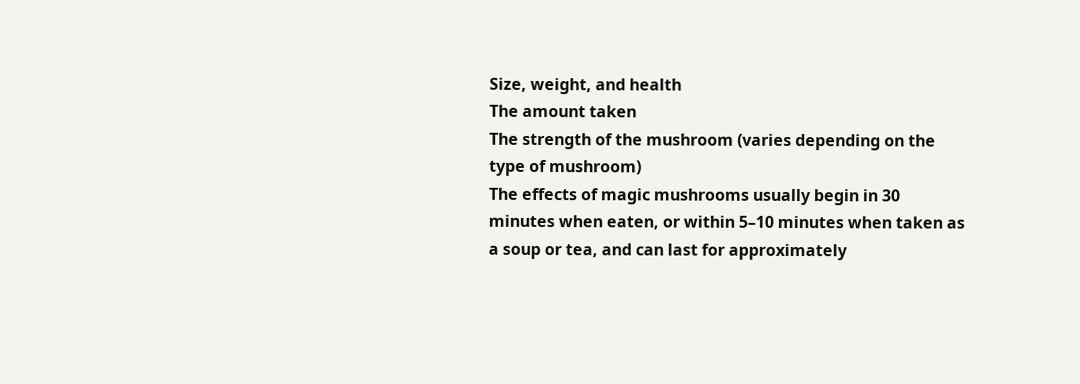Size, weight, and health
The amount taken
The strength of the mushroom (varies depending on the type of mushroom)
The effects of magic mushrooms usually begin in 30 minutes when eaten, or within 5–10 minutes when taken as a soup or tea, and can last for approximately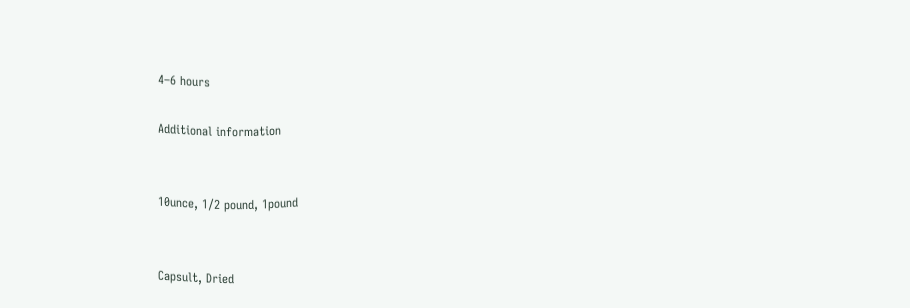4–6 hours

Additional information


10unce, 1/2 pound, 1pound


Capsult, Dried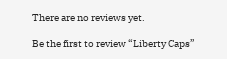There are no reviews yet.

Be the first to review “Liberty Caps”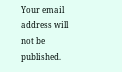Your email address will not be published.